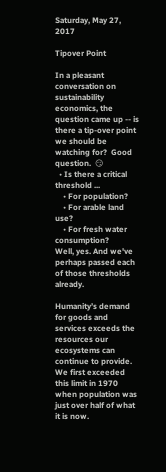Saturday, May 27, 2017

Tipover Point

In a pleasant conversation on sustainability economics, the question came up -- is there a tip-over point we should be watching for?  Good question.  😏
  • Is there a critical threshold ...
    • For population?
    • For arable land use?
    • For fresh water consumption?
Well, yes. And we've perhaps passed each of those thresholds already.

Humanity’s demand for goods and services exceeds the resources our ecosystems can continue to provide. We first exceeded this limit in 1970 when population was just over half of what it is now.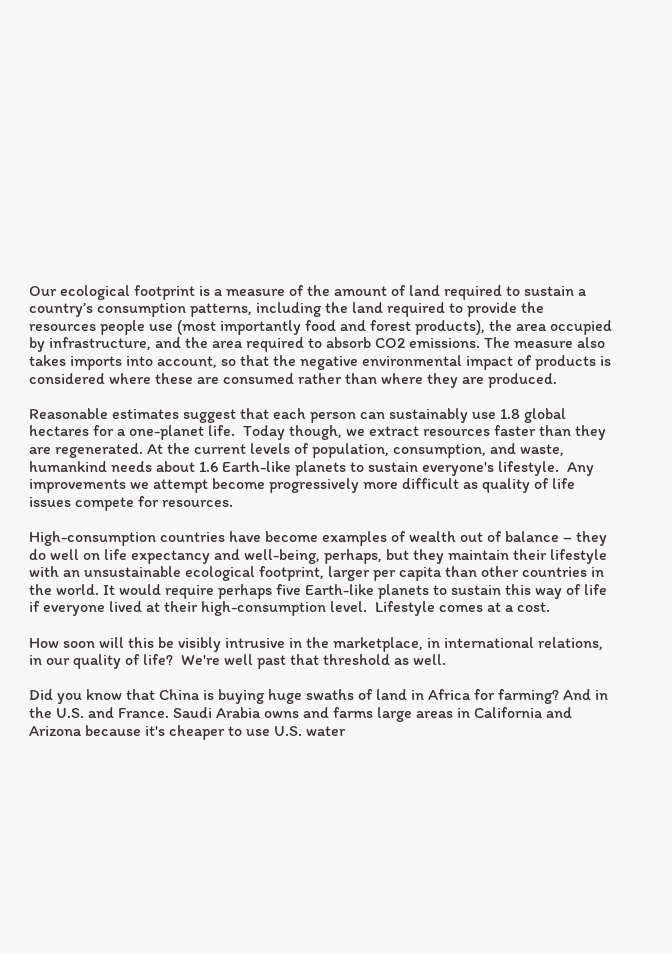Our ecological footprint is a measure of the amount of land required to sustain a country’s consumption patterns, including the land required to provide the resources people use (most importantly food and forest products), the area occupied by infrastructure, and the area required to absorb CO2 emissions. The measure also takes imports into account, so that the negative environmental impact of products is considered where these are consumed rather than where they are produced.

Reasonable estimates suggest that each person can sustainably use 1.8 global hectares for a one-planet life.  Today though, we extract resources faster than they are regenerated. At the current levels of population, consumption, and waste, humankind needs about 1.6 Earth-like planets to sustain everyone's lifestyle.  Any improvements we attempt become progressively more difficult as quality of life issues compete for resources.

High-consumption countries have become examples of wealth out of balance – they do well on life expectancy and well-being, perhaps, but they maintain their lifestyle with an unsustainable ecological footprint, larger per capita than other countries in the world. It would require perhaps five Earth-like planets to sustain this way of life if everyone lived at their high-consumption level.  Lifestyle comes at a cost.

How soon will this be visibly intrusive in the marketplace, in international relations, in our quality of life?  We're well past that threshold as well.

Did you know that China is buying huge swaths of land in Africa for farming? And in the U.S. and France. Saudi Arabia owns and farms large areas in California and Arizona because it's cheaper to use U.S. water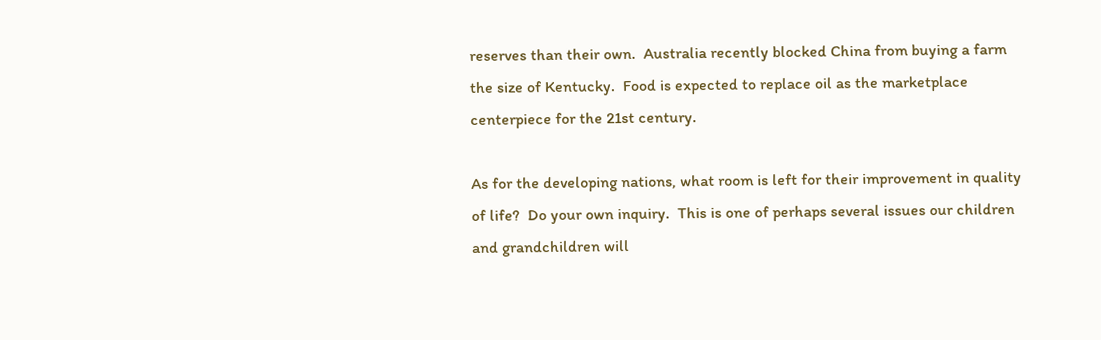reserves than their own.  Australia recently blocked China from buying a farm the size of Kentucky.  Food is expected to replace oil as the marketplace centerpiece for the 21st century.

As for the developing nations, what room is left for their improvement in quality of life?  Do your own inquiry.  This is one of perhaps several issues our children and grandchildren will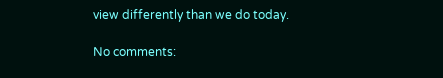view differently than we do today.

No comments: